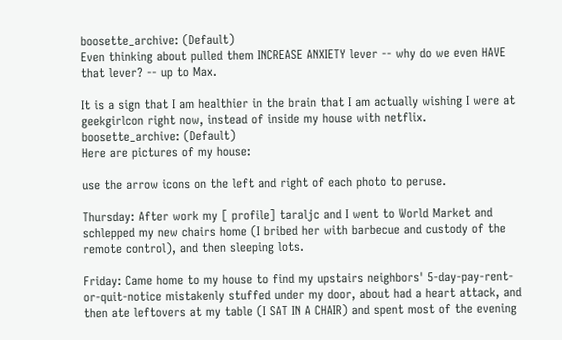boosette_archive: (Default)
Even thinking about pulled them INCREASE ANXIETY lever -- why do we even HAVE that lever? -- up to Max.

It is a sign that I am healthier in the brain that I am actually wishing I were at geekgirlcon right now, instead of inside my house with netflix.
boosette_archive: (Default)
Here are pictures of my house:

use the arrow icons on the left and right of each photo to peruse.

Thursday: After work my [ profile] taraljc and I went to World Market and schlepped my new chairs home (I bribed her with barbecue and custody of the remote control), and then sleeping lots.

Friday: Came home to my house to find my upstairs neighbors' 5-day-pay-rent-or-quit-notice mistakenly stuffed under my door, about had a heart attack, and then ate leftovers at my table (I SAT IN A CHAIR) and spent most of the evening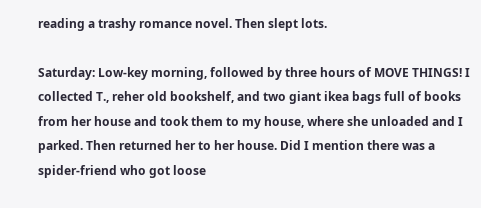reading a trashy romance novel. Then slept lots.

Saturday: Low-key morning, followed by three hours of MOVE THINGS! I collected T., reher old bookshelf, and two giant ikea bags full of books from her house and took them to my house, where she unloaded and I parked. Then returned her to her house. Did I mention there was a spider-friend who got loose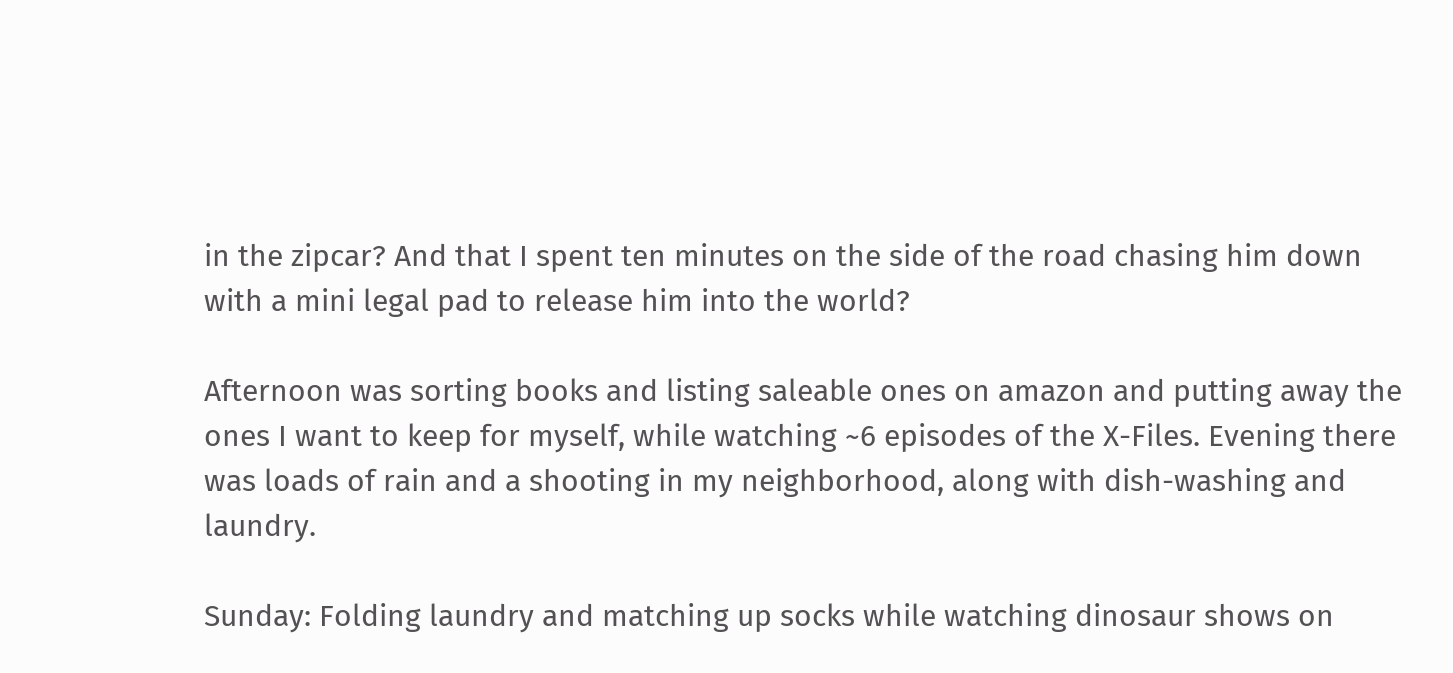in the zipcar? And that I spent ten minutes on the side of the road chasing him down with a mini legal pad to release him into the world?

Afternoon was sorting books and listing saleable ones on amazon and putting away the ones I want to keep for myself, while watching ~6 episodes of the X-Files. Evening there was loads of rain and a shooting in my neighborhood, along with dish-washing and laundry.

Sunday: Folding laundry and matching up socks while watching dinosaur shows on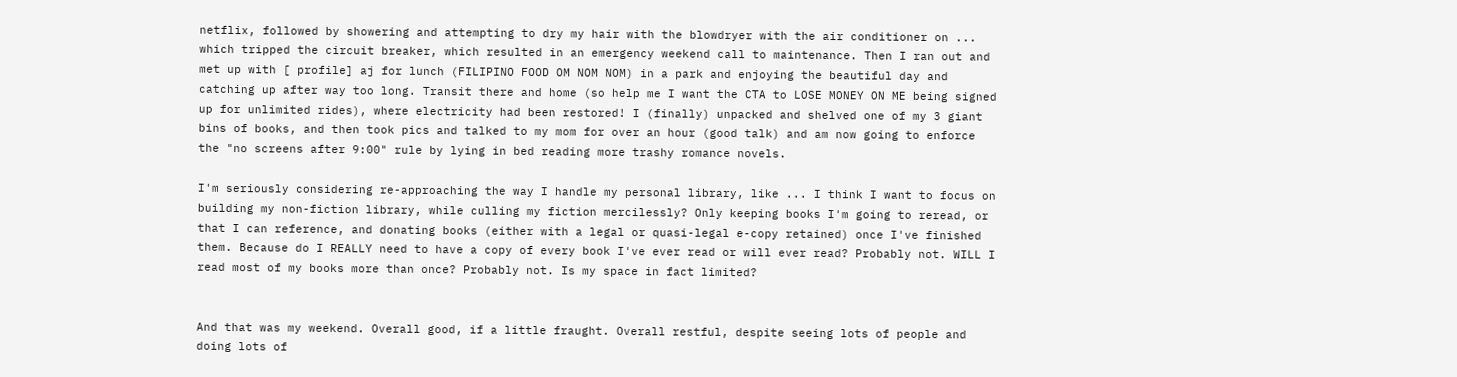netflix, followed by showering and attempting to dry my hair with the blowdryer with the air conditioner on ... which tripped the circuit breaker, which resulted in an emergency weekend call to maintenance. Then I ran out and met up with [ profile] aj for lunch (FILIPINO FOOD OM NOM NOM) in a park and enjoying the beautiful day and catching up after way too long. Transit there and home (so help me I want the CTA to LOSE MONEY ON ME being signed up for unlimited rides), where electricity had been restored! I (finally) unpacked and shelved one of my 3 giant bins of books, and then took pics and talked to my mom for over an hour (good talk) and am now going to enforce the "no screens after 9:00" rule by lying in bed reading more trashy romance novels.

I'm seriously considering re-approaching the way I handle my personal library, like ... I think I want to focus on building my non-fiction library, while culling my fiction mercilessly? Only keeping books I'm going to reread, or that I can reference, and donating books (either with a legal or quasi-legal e-copy retained) once I've finished them. Because do I REALLY need to have a copy of every book I've ever read or will ever read? Probably not. WILL I read most of my books more than once? Probably not. Is my space in fact limited?


And that was my weekend. Overall good, if a little fraught. Overall restful, despite seeing lots of people and doing lots of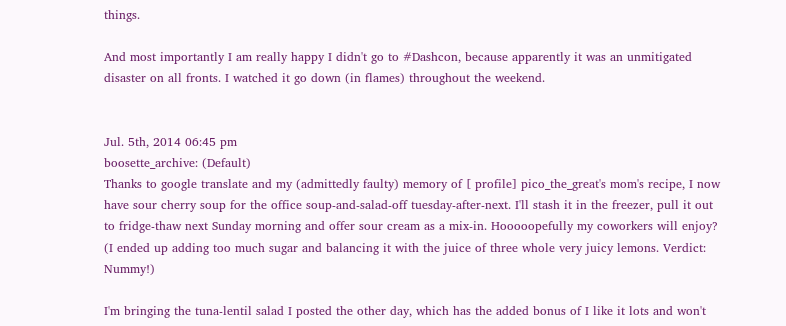things.

And most importantly I am really happy I didn't go to #Dashcon, because apparently it was an unmitigated disaster on all fronts. I watched it go down (in flames) throughout the weekend.


Jul. 5th, 2014 06:45 pm
boosette_archive: (Default)
Thanks to google translate and my (admittedly faulty) memory of [ profile] pico_the_great's mom's recipe, I now have sour cherry soup for the office soup-and-salad-off tuesday-after-next. I'll stash it in the freezer, pull it out to fridge-thaw next Sunday morning and offer sour cream as a mix-in. Hooooopefully my coworkers will enjoy? (I ended up adding too much sugar and balancing it with the juice of three whole very juicy lemons. Verdict: Nummy!)

I'm bringing the tuna-lentil salad I posted the other day, which has the added bonus of I like it lots and won't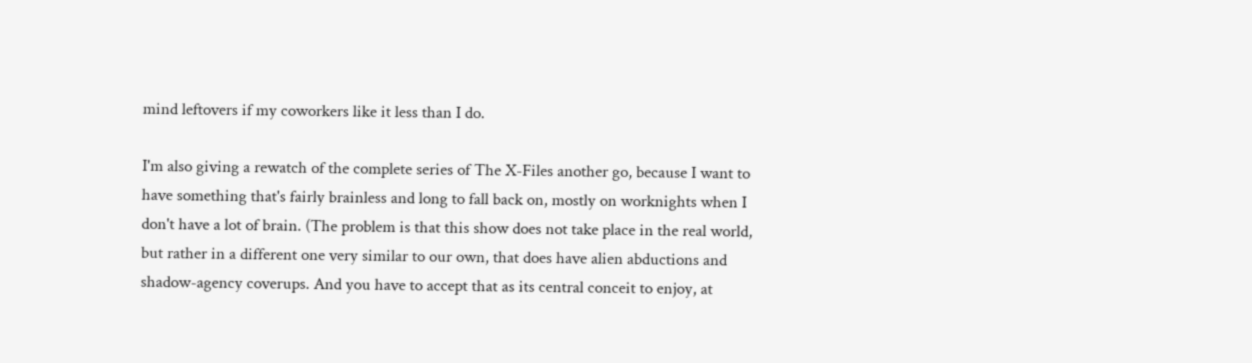mind leftovers if my coworkers like it less than I do.

I'm also giving a rewatch of the complete series of The X-Files another go, because I want to have something that's fairly brainless and long to fall back on, mostly on worknights when I don't have a lot of brain. (The problem is that this show does not take place in the real world, but rather in a different one very similar to our own, that does have alien abductions and shadow-agency coverups. And you have to accept that as its central conceit to enjoy, at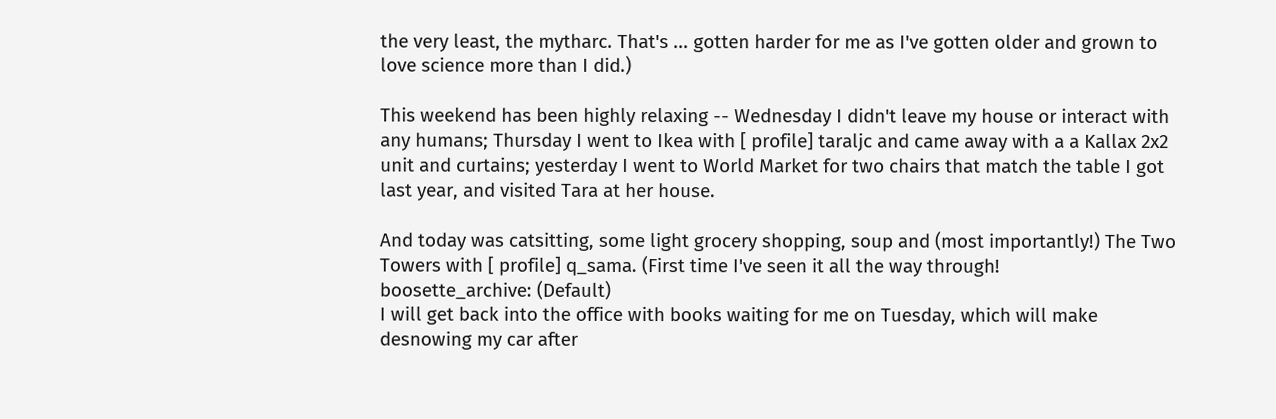the very least, the mytharc. That's ... gotten harder for me as I've gotten older and grown to love science more than I did.)

This weekend has been highly relaxing -- Wednesday I didn't leave my house or interact with any humans; Thursday I went to Ikea with [ profile] taraljc and came away with a a Kallax 2x2 unit and curtains; yesterday I went to World Market for two chairs that match the table I got last year, and visited Tara at her house.

And today was catsitting, some light grocery shopping, soup and (most importantly!) The Two Towers with [ profile] q_sama. (First time I've seen it all the way through!
boosette_archive: (Default)
I will get back into the office with books waiting for me on Tuesday, which will make desnowing my car after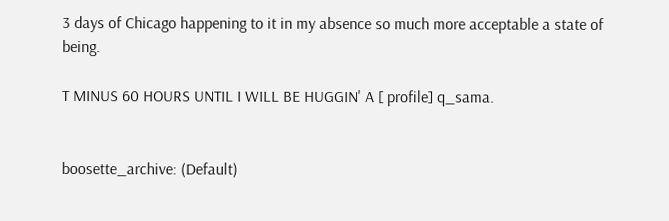3 days of Chicago happening to it in my absence so much more acceptable a state of being.

T MINUS 60 HOURS UNTIL I WILL BE HUGGIN' A [ profile] q_sama.


boosette_archive: (Default)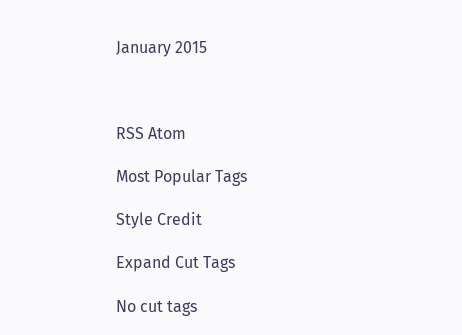January 2015



RSS Atom

Most Popular Tags

Style Credit

Expand Cut Tags

No cut tags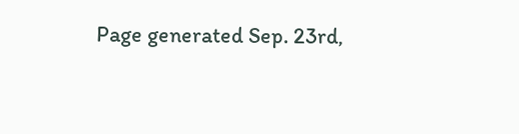Page generated Sep. 23rd,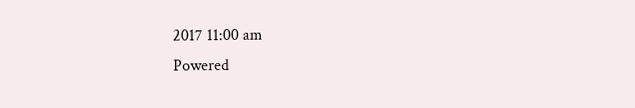2017 11:00 am
Powered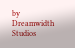by Dreamwidth Studios